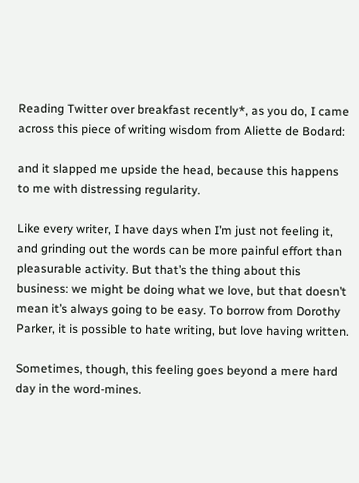Reading Twitter over breakfast recently*, as you do, I came across this piece of writing wisdom from Aliette de Bodard:

and it slapped me upside the head, because this happens to me with distressing regularity.

Like every writer, I have days when I’m just not feeling it, and grinding out the words can be more painful effort than pleasurable activity. But that’s the thing about this business: we might be doing what we love, but that doesn’t mean it’s always going to be easy. To borrow from Dorothy Parker, it is possible to hate writing, but love having written.

Sometimes, though, this feeling goes beyond a mere hard day in the word-mines.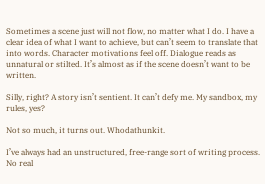Sometimes a scene just will not flow, no matter what I do. I have a clear idea of what I want to achieve, but can’t seem to translate that into words. Character motivations feel off. Dialogue reads as unnatural or stilted. It’s almost as if the scene doesn’t want to be written.

Silly, right? A story isn’t sentient. It can’t defy me. My sandbox, my rules, yes?

Not so much, it turns out. Whodathunkit.

I’ve always had an unstructured, free-range sort of writing process. No real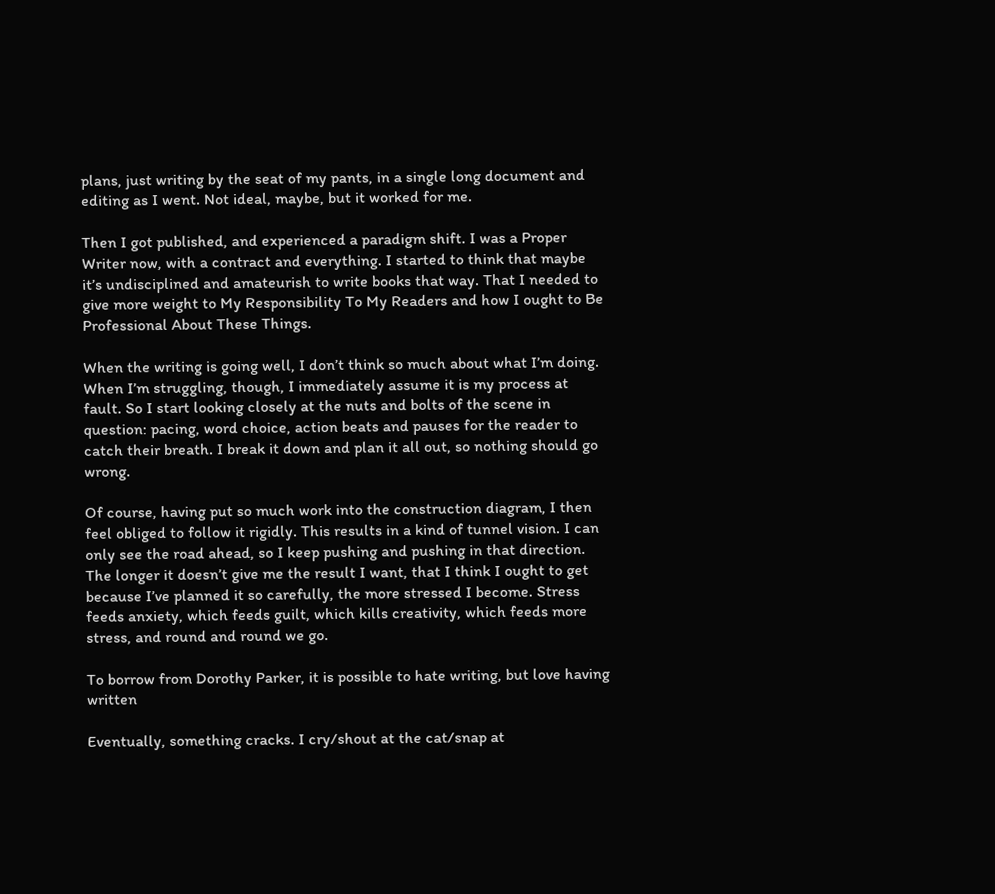plans, just writing by the seat of my pants, in a single long document and editing as I went. Not ideal, maybe, but it worked for me.

Then I got published, and experienced a paradigm shift. I was a Proper Writer now, with a contract and everything. I started to think that maybe it’s undisciplined and amateurish to write books that way. That I needed to give more weight to My Responsibility To My Readers and how I ought to Be Professional About These Things.

When the writing is going well, I don’t think so much about what I’m doing. When I’m struggling, though, I immediately assume it is my process at fault. So I start looking closely at the nuts and bolts of the scene in question: pacing, word choice, action beats and pauses for the reader to catch their breath. I break it down and plan it all out, so nothing should go wrong.

Of course, having put so much work into the construction diagram, I then feel obliged to follow it rigidly. This results in a kind of tunnel vision. I can only see the road ahead, so I keep pushing and pushing in that direction. The longer it doesn’t give me the result I want, that I think I ought to get because I’ve planned it so carefully, the more stressed I become. Stress feeds anxiety, which feeds guilt, which kills creativity, which feeds more stress, and round and round we go.

To borrow from Dorothy Parker, it is possible to hate writing, but love having written

Eventually, something cracks. I cry/shout at the cat/snap at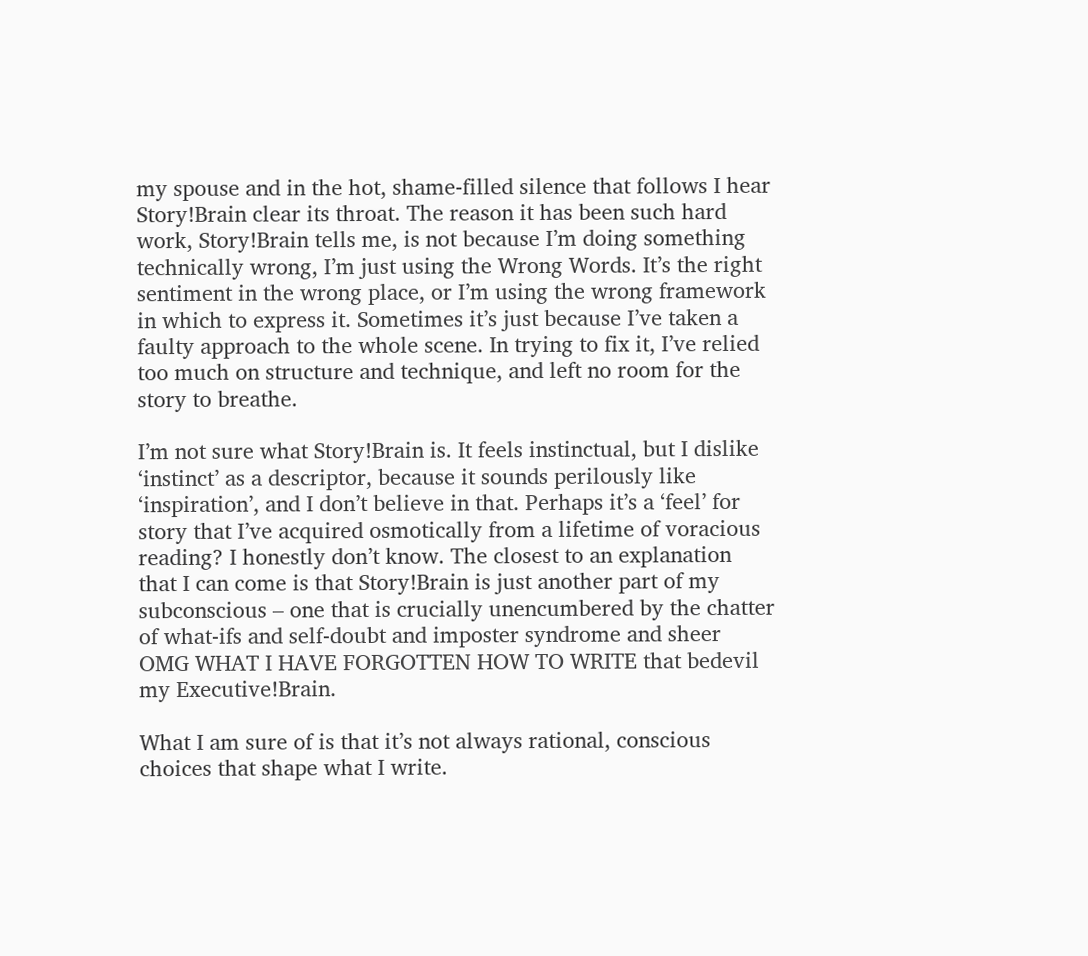my spouse and in the hot, shame-filled silence that follows I hear Story!Brain clear its throat. The reason it has been such hard work, Story!Brain tells me, is not because I’m doing something technically wrong, I’m just using the Wrong Words. It’s the right sentiment in the wrong place, or I’m using the wrong framework in which to express it. Sometimes it’s just because I’ve taken a faulty approach to the whole scene. In trying to fix it, I’ve relied too much on structure and technique, and left no room for the story to breathe.

I’m not sure what Story!Brain is. It feels instinctual, but I dislike ‘instinct’ as a descriptor, because it sounds perilously like ‘inspiration’, and I don’t believe in that. Perhaps it’s a ‘feel’ for story that I’ve acquired osmotically from a lifetime of voracious reading? I honestly don’t know. The closest to an explanation that I can come is that Story!Brain is just another part of my subconscious – one that is crucially unencumbered by the chatter of what-ifs and self-doubt and imposter syndrome and sheer OMG WHAT I HAVE FORGOTTEN HOW TO WRITE that bedevil my Executive!Brain.

What I am sure of is that it’s not always rational, conscious choices that shape what I write.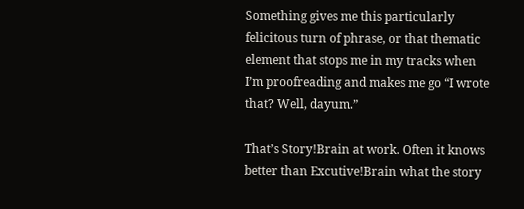Something gives me this particularly felicitous turn of phrase, or that thematic element that stops me in my tracks when I’m proofreading and makes me go “I wrote that? Well, dayum.”

That’s Story!Brain at work. Often it knows better than Excutive!Brain what the story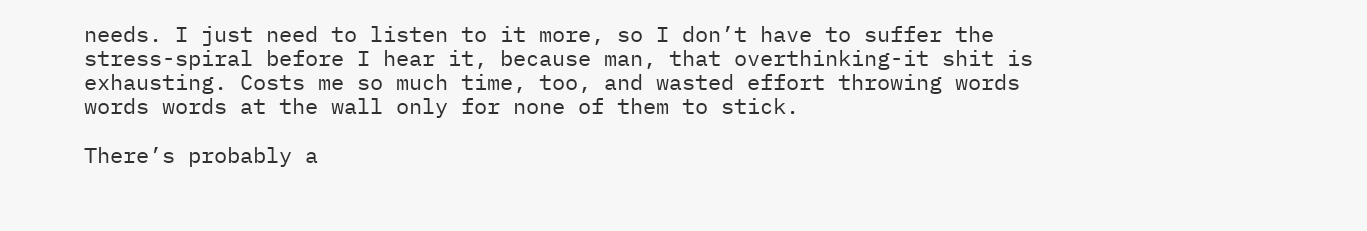needs. I just need to listen to it more, so I don’t have to suffer the stress-spiral before I hear it, because man, that overthinking-it shit is exhausting. Costs me so much time, too, and wasted effort throwing words words words at the wall only for none of them to stick.

There’s probably a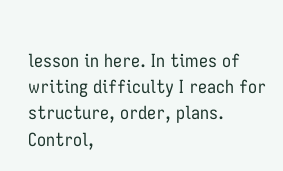lesson in here. In times of writing difficulty I reach for structure, order, plans. Control,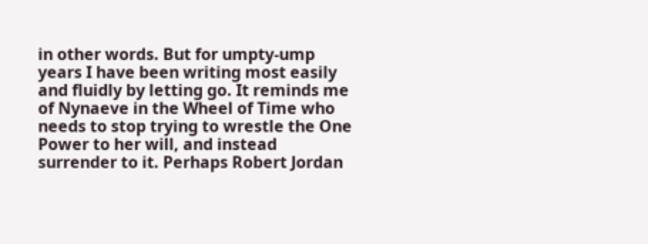in other words. But for umpty-ump years I have been writing most easily and fluidly by letting go. It reminds me of Nynaeve in the Wheel of Time who needs to stop trying to wrestle the One Power to her will, and instead surrender to it. Perhaps Robert Jordan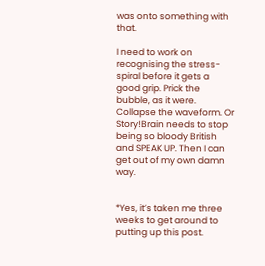was onto something with that.

I need to work on recognising the stress-spiral before it gets a good grip. Prick the bubble, as it were. Collapse the waveform. Or Story!Brain needs to stop being so bloody British and SPEAK UP. Then I can get out of my own damn way.


*Yes, it’s taken me three weeks to get around to putting up this post.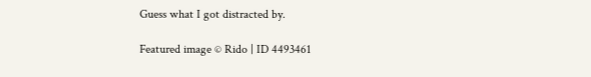Guess what I got distracted by.

Featured image © Rido | ID 4493461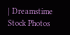| Dreamstime Stock Photos